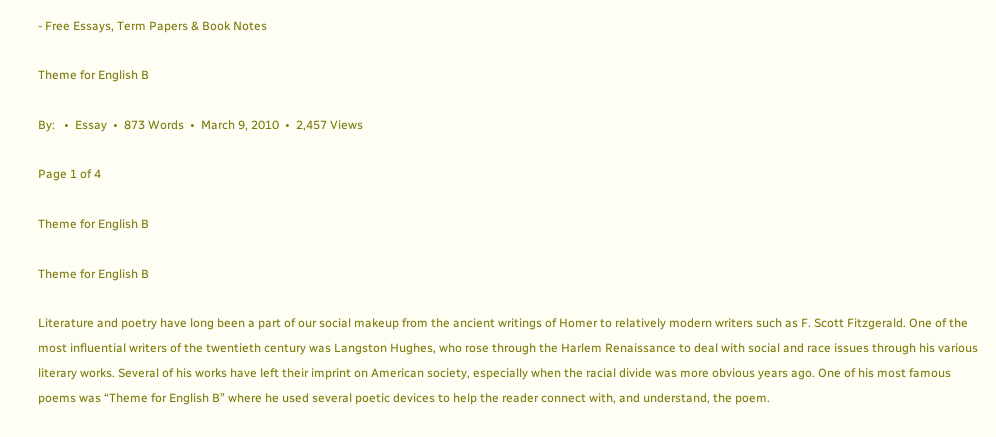- Free Essays, Term Papers & Book Notes

Theme for English B

By:   •  Essay  •  873 Words  •  March 9, 2010  •  2,457 Views

Page 1 of 4

Theme for English B

Theme for English B

Literature and poetry have long been a part of our social makeup from the ancient writings of Homer to relatively modern writers such as F. Scott Fitzgerald. One of the most influential writers of the twentieth century was Langston Hughes, who rose through the Harlem Renaissance to deal with social and race issues through his various literary works. Several of his works have left their imprint on American society, especially when the racial divide was more obvious years ago. One of his most famous poems was “Theme for English B” where he used several poetic devices to help the reader connect with, and understand, the poem.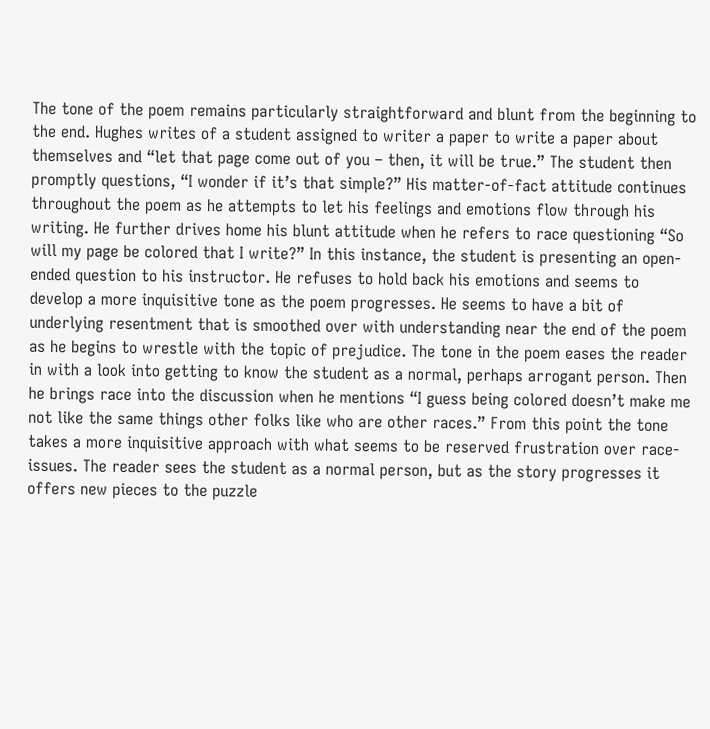The tone of the poem remains particularly straightforward and blunt from the beginning to the end. Hughes writes of a student assigned to writer a paper to write a paper about themselves and “let that page come out of you – then, it will be true.” The student then promptly questions, “I wonder if it’s that simple?” His matter-of-fact attitude continues throughout the poem as he attempts to let his feelings and emotions flow through his writing. He further drives home his blunt attitude when he refers to race questioning “So will my page be colored that I write?” In this instance, the student is presenting an open-ended question to his instructor. He refuses to hold back his emotions and seems to develop a more inquisitive tone as the poem progresses. He seems to have a bit of underlying resentment that is smoothed over with understanding near the end of the poem as he begins to wrestle with the topic of prejudice. The tone in the poem eases the reader in with a look into getting to know the student as a normal, perhaps arrogant person. Then he brings race into the discussion when he mentions “I guess being colored doesn’t make me not like the same things other folks like who are other races.” From this point the tone takes a more inquisitive approach with what seems to be reserved frustration over race-issues. The reader sees the student as a normal person, but as the story progresses it offers new pieces to the puzzle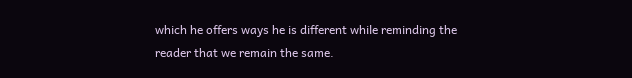which he offers ways he is different while reminding the reader that we remain the same.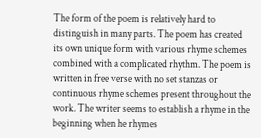The form of the poem is relatively hard to distinguish in many parts. The poem has created its own unique form with various rhyme schemes combined with a complicated rhythm. The poem is written in free verse with no set stanzas or continuous rhyme schemes present throughout the work. The writer seems to establish a rhyme in the beginning when he rhymes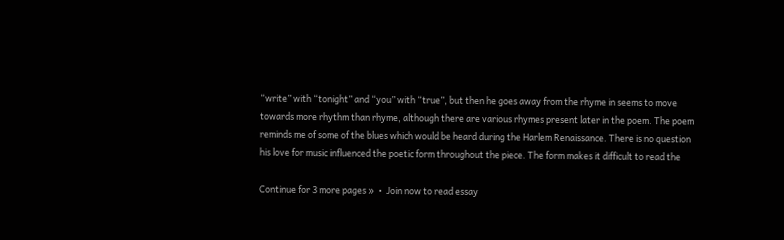“write” with “tonight” and “you” with “true”, but then he goes away from the rhyme in seems to move towards more rhythm than rhyme, although there are various rhymes present later in the poem. The poem reminds me of some of the blues which would be heard during the Harlem Renaissance. There is no question his love for music influenced the poetic form throughout the piece. The form makes it difficult to read the

Continue for 3 more pages »  •  Join now to read essay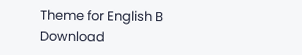Theme for English B
Download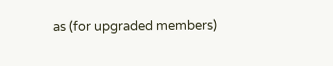as (for upgraded members)